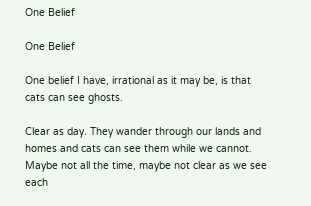One Belief

One Belief

One belief I have, irrational as it may be, is that cats can see ghosts.

Clear as day. They wander through our lands and homes and cats can see them while we cannot. Maybe not all the time, maybe not clear as we see each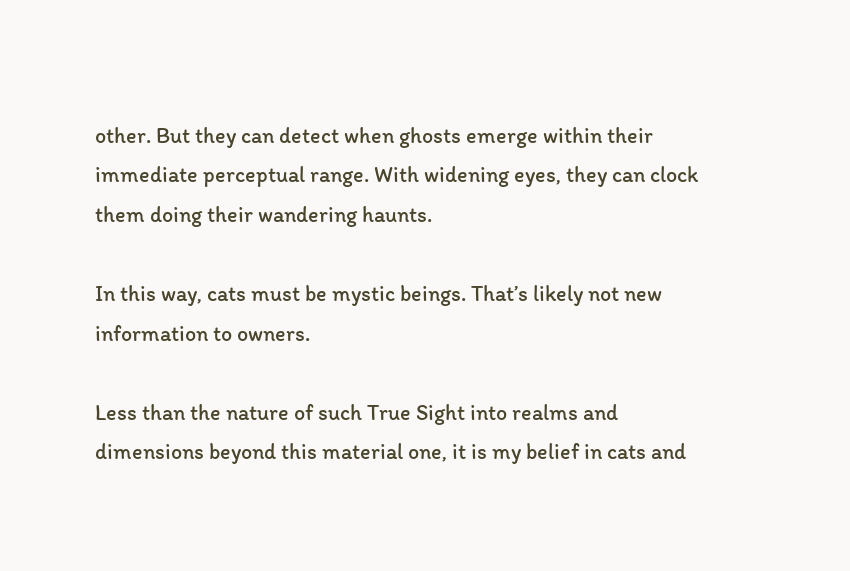other. But they can detect when ghosts emerge within their immediate perceptual range. With widening eyes, they can clock them doing their wandering haunts.

In this way, cats must be mystic beings. That’s likely not new information to owners.

Less than the nature of such True Sight into realms and dimensions beyond this material one, it is my belief in cats and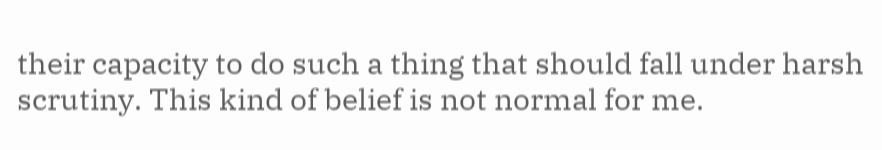their capacity to do such a thing that should fall under harsh scrutiny. This kind of belief is not normal for me.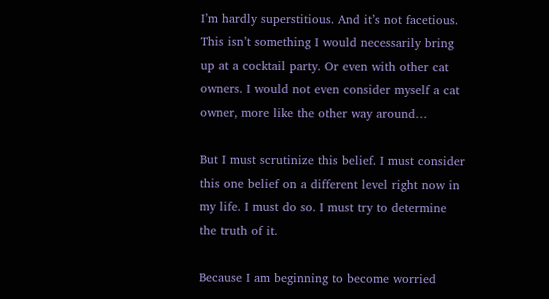I’m hardly superstitious. And it’s not facetious. This isn’t something I would necessarily bring up at a cocktail party. Or even with other cat owners. I would not even consider myself a cat owner, more like the other way around…

But I must scrutinize this belief. I must consider this one belief on a different level right now in my life. I must do so. I must try to determine the truth of it.

Because I am beginning to become worried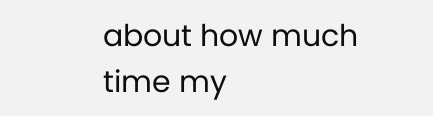about how much time my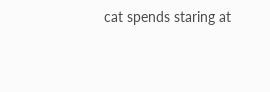cat spends staring at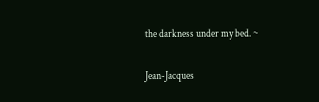the darkness under my bed. ~

Jean-Jacques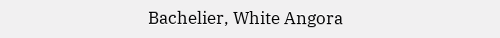Bachelier, White Angora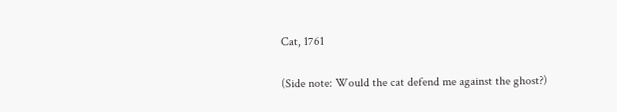Cat, 1761

(Side note: Would the cat defend me against the ghost?)